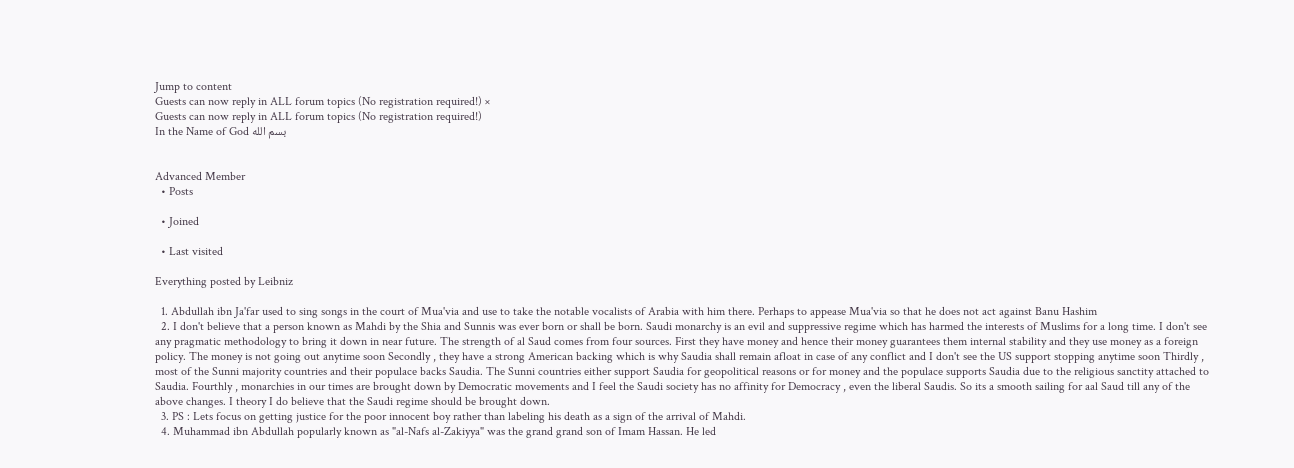Jump to content
Guests can now reply in ALL forum topics (No registration required!) ×
Guests can now reply in ALL forum topics (No registration required!)
In the Name of God بسم الله


Advanced Member
  • Posts

  • Joined

  • Last visited

Everything posted by Leibniz

  1. Abdullah ibn Ja'far used to sing songs in the court of Mua'via and use to take the notable vocalists of Arabia with him there. Perhaps to appease Mua'via so that he does not act against Banu Hashim
  2. I don't believe that a person known as Mahdi by the Shia and Sunnis was ever born or shall be born. Saudi monarchy is an evil and suppressive regime which has harmed the interests of Muslims for a long time. I don't see any pragmatic methodology to bring it down in near future. The strength of al Saud comes from four sources. First they have money and hence their money guarantees them internal stability and they use money as a foreign policy. The money is not going out anytime soon Secondly , they have a strong American backing which is why Saudia shall remain afloat in case of any conflict and I don't see the US support stopping anytime soon Thirdly , most of the Sunni majority countries and their populace backs Saudia. The Sunni countries either support Saudia for geopolitical reasons or for money and the populace supports Saudia due to the religious sanctity attached to Saudia. Fourthly , monarchies in our times are brought down by Democratic movements and I feel the Saudi society has no affinity for Democracy , even the liberal Saudis. So its a smooth sailing for aal Saud till any of the above changes. I theory I do believe that the Saudi regime should be brought down.
  3. PS : Lets focus on getting justice for the poor innocent boy rather than labeling his death as a sign of the arrival of Mahdi.
  4. Muhammad ibn Abdullah popularly known as "al-Nafs al-Zakiyya" was the grand grand son of Imam Hassan. He led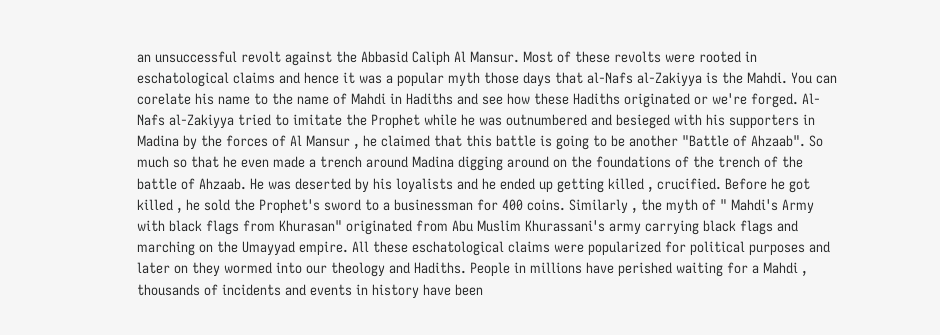an unsuccessful revolt against the Abbasid Caliph Al Mansur. Most of these revolts were rooted in eschatological claims and hence it was a popular myth those days that al-Nafs al-Zakiyya is the Mahdi. You can corelate his name to the name of Mahdi in Hadiths and see how these Hadiths originated or we're forged. Al-Nafs al-Zakiyya tried to imitate the Prophet while he was outnumbered and besieged with his supporters in Madina by the forces of Al Mansur , he claimed that this battle is going to be another "Battle of Ahzaab". So much so that he even made a trench around Madina digging around on the foundations of the trench of the battle of Ahzaab. He was deserted by his loyalists and he ended up getting killed , crucified. Before he got killed , he sold the Prophet's sword to a businessman for 400 coins. Similarly , the myth of " Mahdi's Army with black flags from Khurasan" originated from Abu Muslim Khurassani's army carrying black flags and marching on the Umayyad empire. All these eschatological claims were popularized for political purposes and later on they wormed into our theology and Hadiths. People in millions have perished waiting for a Mahdi , thousands of incidents and events in history have been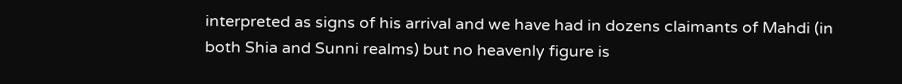interpreted as signs of his arrival and we have had in dozens claimants of Mahdi (in both Shia and Sunni realms) but no heavenly figure is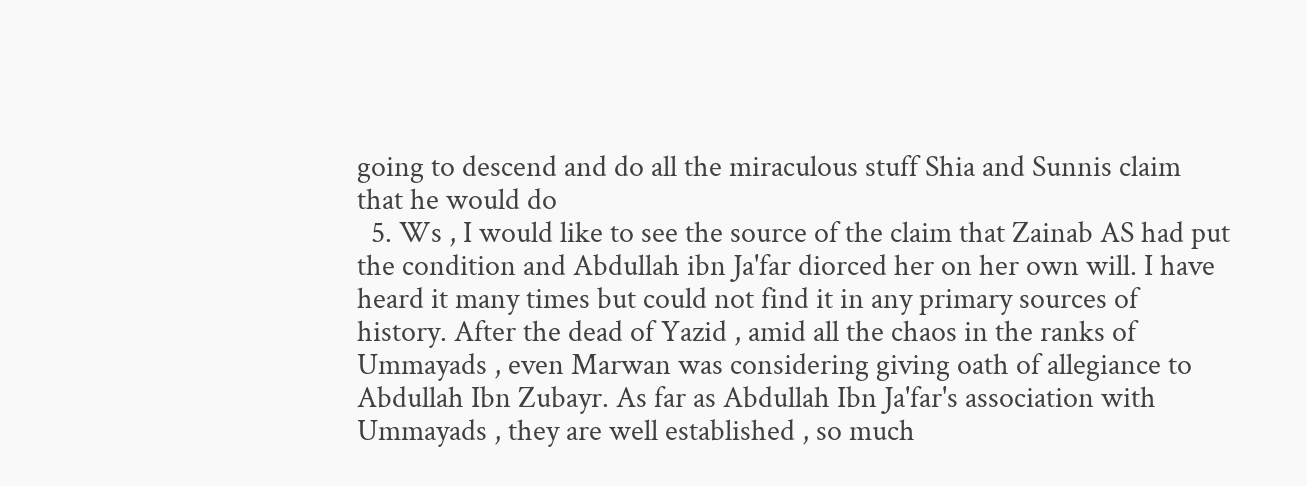going to descend and do all the miraculous stuff Shia and Sunnis claim that he would do
  5. Ws , I would like to see the source of the claim that Zainab AS had put the condition and Abdullah ibn Ja'far diorced her on her own will. I have heard it many times but could not find it in any primary sources of history. After the dead of Yazid , amid all the chaos in the ranks of Ummayads , even Marwan was considering giving oath of allegiance to Abdullah Ibn Zubayr. As far as Abdullah Ibn Ja'far's association with Ummayads , they are well established , so much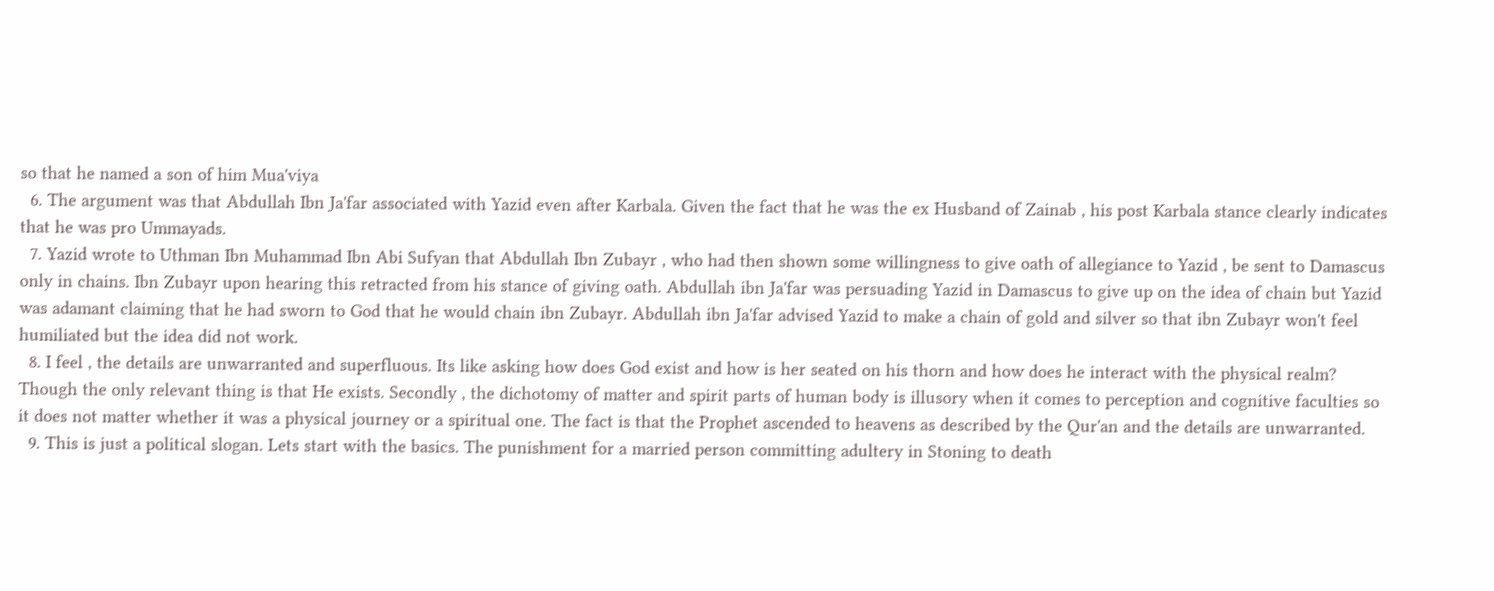so that he named a son of him Mua'viya
  6. The argument was that Abdullah Ibn Ja'far associated with Yazid even after Karbala. Given the fact that he was the ex Husband of Zainab , his post Karbala stance clearly indicates that he was pro Ummayads.
  7. Yazid wrote to Uthman Ibn Muhammad Ibn Abi Sufyan that Abdullah Ibn Zubayr , who had then shown some willingness to give oath of allegiance to Yazid , be sent to Damascus only in chains. Ibn Zubayr upon hearing this retracted from his stance of giving oath. Abdullah ibn Ja'far was persuading Yazid in Damascus to give up on the idea of chain but Yazid was adamant claiming that he had sworn to God that he would chain ibn Zubayr. Abdullah ibn Ja'far advised Yazid to make a chain of gold and silver so that ibn Zubayr won't feel humiliated but the idea did not work.
  8. I feel , the details are unwarranted and superfluous. Its like asking how does God exist and how is her seated on his thorn and how does he interact with the physical realm? Though the only relevant thing is that He exists. Secondly , the dichotomy of matter and spirit parts of human body is illusory when it comes to perception and cognitive faculties so it does not matter whether it was a physical journey or a spiritual one. The fact is that the Prophet ascended to heavens as described by the Qur'an and the details are unwarranted.
  9. This is just a political slogan. Lets start with the basics. The punishment for a married person committing adultery in Stoning to death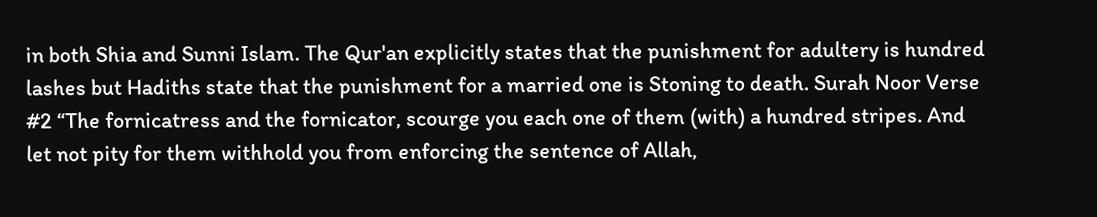in both Shia and Sunni Islam. The Qur'an explicitly states that the punishment for adultery is hundred lashes but Hadiths state that the punishment for a married one is Stoning to death. Surah Noor Verse #2 “The fornicatress and the fornicator, scourge you each one of them (with) a hundred stripes. And let not pity for them withhold you from enforcing the sentence of Allah,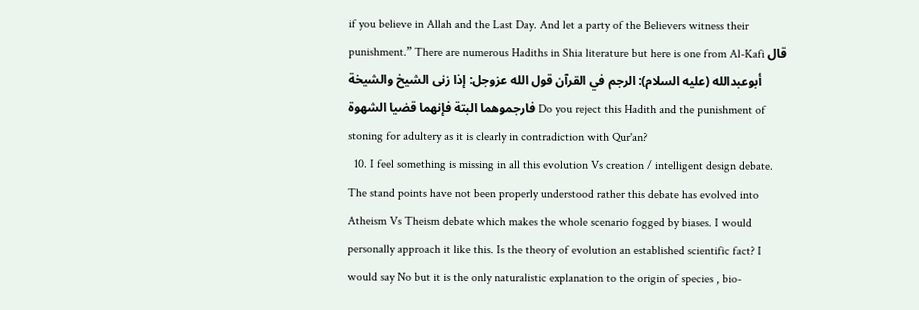if you believe in Allah and the Last Day. And let a party of the Believers witness their punishment.” There are numerous Hadiths in Shia literature but here is one from Al-Kafi قال أبوعبدالله (عليه السلام): الرجم في القرآن قول الله عزوجل: إذا زنى الشيخ والشيخة فارجموهما البتة فإنهما قضيا الشهوة Do you reject this Hadith and the punishment of stoning for adultery as it is clearly in contradiction with Qur'an?
  10. I feel something is missing in all this evolution Vs creation / intelligent design debate. The stand points have not been properly understood rather this debate has evolved into Atheism Vs Theism debate which makes the whole scenario fogged by biases. I would personally approach it like this. Is the theory of evolution an established scientific fact? I would say No but it is the only naturalistic explanation to the origin of species , bio-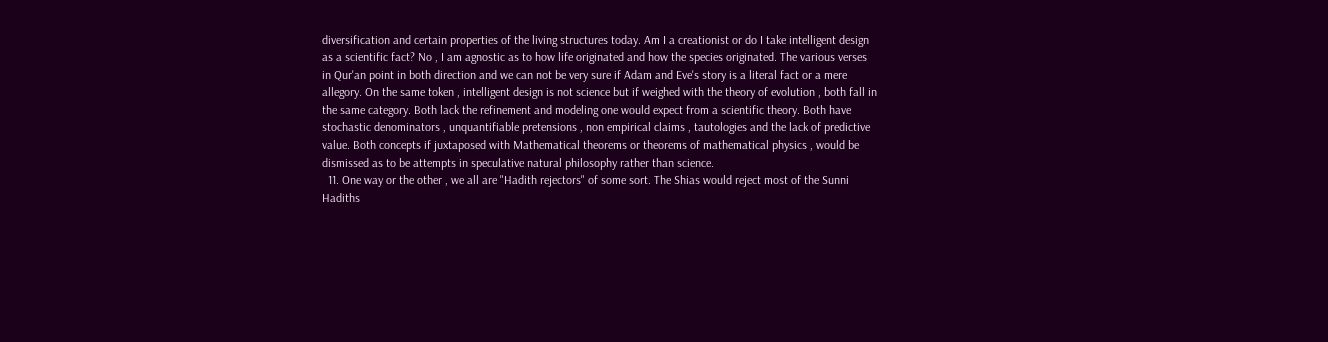diversification and certain properties of the living structures today. Am I a creationist or do I take intelligent design as a scientific fact? No , I am agnostic as to how life originated and how the species originated. The various verses in Qur'an point in both direction and we can not be very sure if Adam and Eve's story is a literal fact or a mere allegory. On the same token , intelligent design is not science but if weighed with the theory of evolution , both fall in the same category. Both lack the refinement and modeling one would expect from a scientific theory. Both have stochastic denominators , unquantifiable pretensions , non empirical claims , tautologies and the lack of predictive value. Both concepts if juxtaposed with Mathematical theorems or theorems of mathematical physics , would be dismissed as to be attempts in speculative natural philosophy rather than science.
  11. One way or the other , we all are "Hadith rejectors" of some sort. The Shias would reject most of the Sunni Hadiths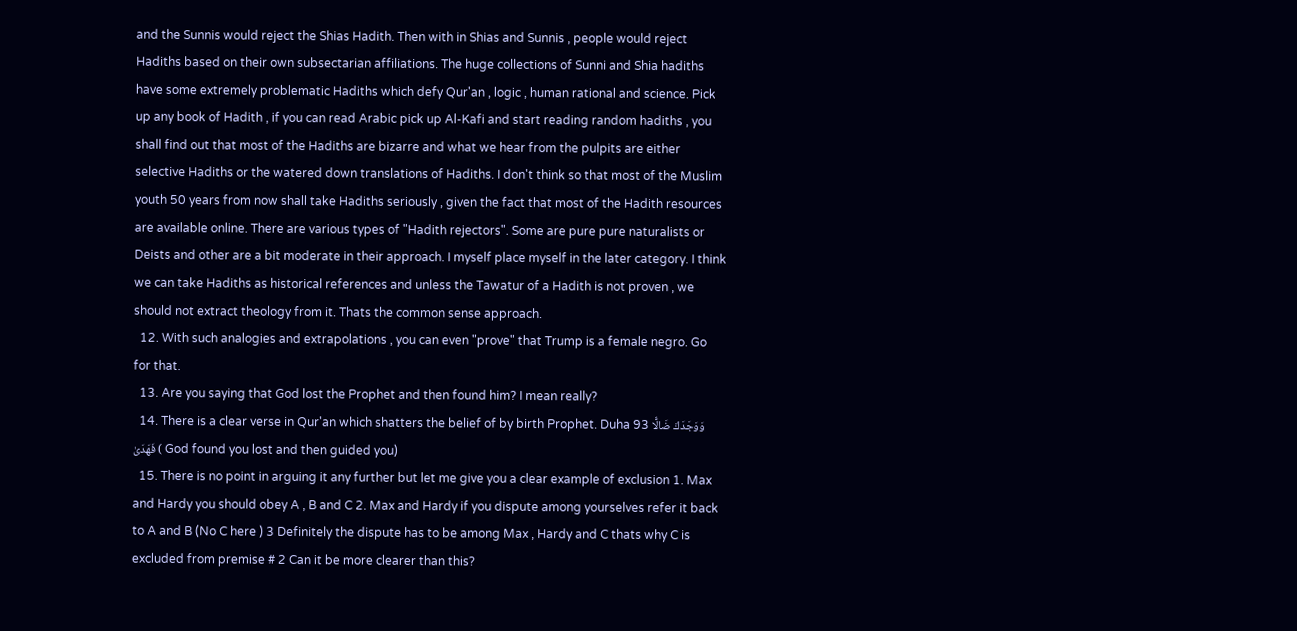and the Sunnis would reject the Shias Hadith. Then with in Shias and Sunnis , people would reject Hadiths based on their own subsectarian affiliations. The huge collections of Sunni and Shia hadiths have some extremely problematic Hadiths which defy Qur'an , logic , human rational and science. Pick up any book of Hadith , if you can read Arabic pick up Al-Kafi and start reading random hadiths , you shall find out that most of the Hadiths are bizarre and what we hear from the pulpits are either selective Hadiths or the watered down translations of Hadiths. I don't think so that most of the Muslim youth 50 years from now shall take Hadiths seriously , given the fact that most of the Hadith resources are available online. There are various types of "Hadith rejectors". Some are pure pure naturalists or Deists and other are a bit moderate in their approach. I myself place myself in the later category. I think we can take Hadiths as historical references and unless the Tawatur of a Hadith is not proven , we should not extract theology from it. Thats the common sense approach.
  12. With such analogies and extrapolations , you can even "prove" that Trump is a female negro. Go for that.
  13. Are you saying that God lost the Prophet and then found him? I mean really?
  14. There is a clear verse in Qur'an which shatters the belief of by birth Prophet. Duha 93 وَوَجَدَكَ ضَالًّا فَهَدَىٰ ( God found you lost and then guided you)
  15. There is no point in arguing it any further but let me give you a clear example of exclusion 1. Max and Hardy you should obey A , B and C 2. Max and Hardy if you dispute among yourselves refer it back to A and B (No C here ) 3 Definitely the dispute has to be among Max , Hardy and C thats why C is excluded from premise # 2 Can it be more clearer than this?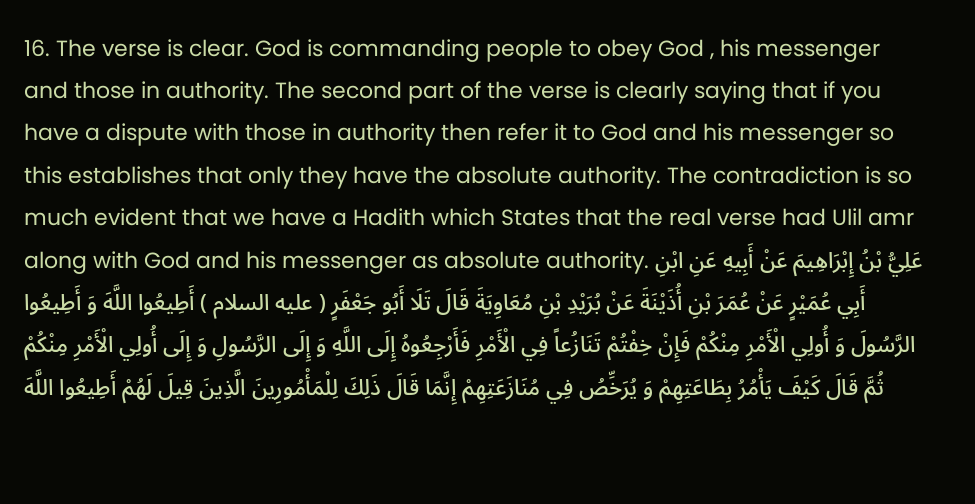16. The verse is clear. God is commanding people to obey God , his messenger and those in authority. The second part of the verse is clearly saying that if you have a dispute with those in authority then refer it to God and his messenger so this establishes that only they have the absolute authority. The contradiction is so much evident that we have a Hadith which States that the real verse had Ulil amr along with God and his messenger as absolute authority. عَلِيُّ بْنُ إِبْرَاهِيمَ عَنْ أَبِيهِ عَنِ ابْنِ أَبِي عُمَيْرٍ عَنْ عُمَرَ بْنِ أُذَيْنَةَ عَنْ بُرَيْدِ بْنِ مُعَاوِيَةَ قَالَ تَلَا أَبُو جَعْفَرٍ ( عليه السلام ) أَطِيعُوا اللَّهَ وَ أَطِيعُوا الرَّسُولَ وَ أُولِي الْأَمْرِ مِنْكُمْ فَإِنْ خِفْتُمْ تَنَازُعاً فِي الْأَمْرِ فَأَرْجِعُوهُ إِلَى اللَّهِ وَ إِلَى الرَّسُولِ وَ إِلَى أُولِي الْأَمْرِ مِنْكُمْ ثُمَّ قَالَ كَيْفَ يَأْمُرُ بِطَاعَتِهِمْ وَ يُرَخِّصُ فِي مُنَازَعَتِهِمْ إِنَّمَا قَالَ ذَلِكَ لِلْمَأْمُورِينَ الَّذِينَ قِيلَ لَهُمْ أَطِيعُوا اللَّهَ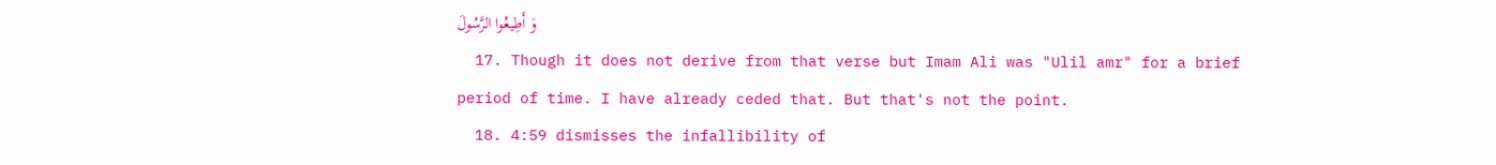وَ أَطِيعُوا الرَّسُولَ
  17. Though it does not derive from that verse but Imam Ali was "Ulil amr" for a brief period of time. I have already ceded that. But that's not the point.
  18. 4:59 dismisses the infallibility of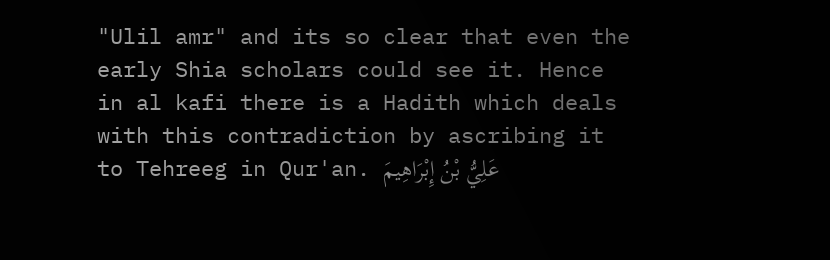"Ulil amr" and its so clear that even the early Shia scholars could see it. Hence in al kafi there is a Hadith which deals with this contradiction by ascribing it to Tehreeg in Qur'an. عَلِيُّ بْنُ إِبْرَاهِيمَ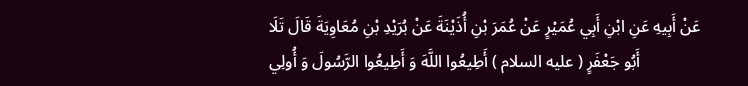عَنْ أَبِيهِ عَنِ ابْنِ أَبِي عُمَيْرٍ عَنْ عُمَرَ بْنِ أُذَيْنَةَ عَنْ بُرَيْدِ بْنِ مُعَاوِيَةَ قَالَ تَلَا أَبُو جَعْفَرٍ ( عليه السلام ) أَطِيعُوا اللَّهَ وَ أَطِيعُوا الرَّسُولَ وَ أُولِي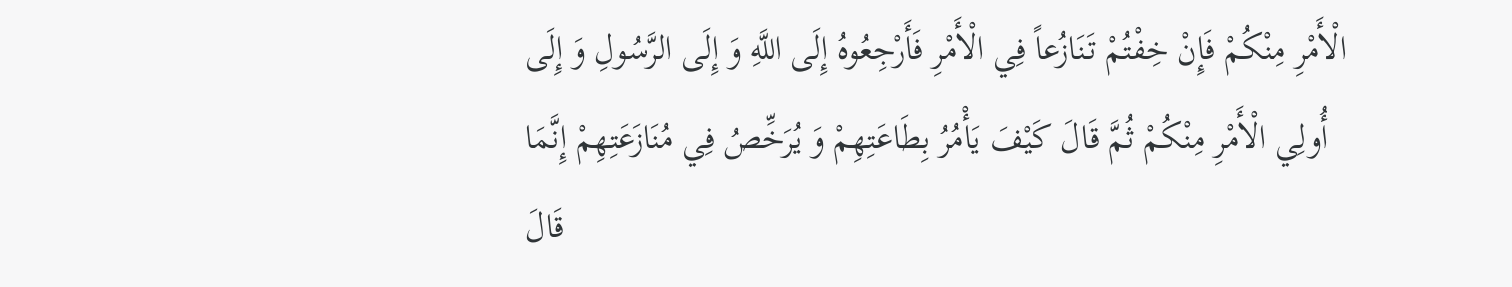الْأَمْرِ مِنْكُمْ فَإِنْ خِفْتُمْ تَنَازُعاً فِي الْأَمْرِ فَأَرْجِعُوهُ إِلَى اللَّهِ وَ إِلَى الرَّسُولِ وَ إِلَى أُولِي الْأَمْرِ مِنْكُمْ ثُمَّ قَالَ كَيْفَ يَأْمُرُ بِطَاعَتِهِمْ وَ يُرَخِّصُ فِي مُنَازَعَتِهِمْ إِنَّمَا قَالَ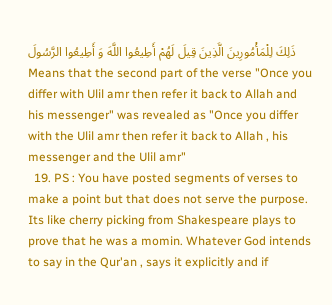ذَلِكَ لِلْمَأْمُورِينَ الَّذِينَ قِيلَ لَهُمْ أَطِيعُوا اللَّهَ وَ أَطِيعُوا الرَّسُولَ Means that the second part of the verse "Once you differ with Ulil amr then refer it back to Allah and his messenger" was revealed as "Once you differ with the Ulil amr then refer it back to Allah , his messenger and the Ulil amr"
  19. PS : You have posted segments of verses to make a point but that does not serve the purpose. Its like cherry picking from Shakespeare plays to prove that he was a momin. Whatever God intends to say in the Qur'an , says it explicitly and if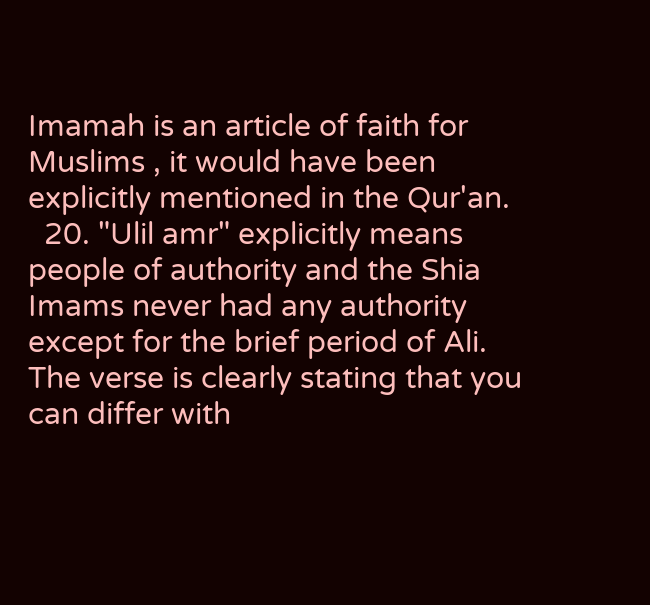Imamah is an article of faith for Muslims , it would have been explicitly mentioned in the Qur'an.
  20. "Ulil amr" explicitly means people of authority and the Shia Imams never had any authority except for the brief period of Ali. The verse is clearly stating that you can differ with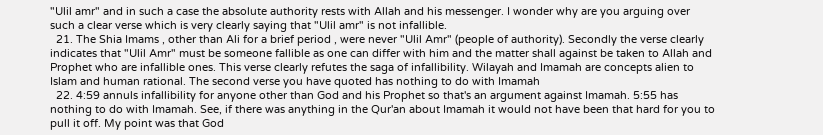"Ulil amr" and in such a case the absolute authority rests with Allah and his messenger. I wonder why are you arguing over such a clear verse which is very clearly saying that "Ulil amr" is not infallible.
  21. The Shia Imams , other than Ali for a brief period , were never "Ulil Amr" (people of authority). Secondly the verse clearly indicates that "Ulil Amr" must be someone fallible as one can differ with him and the matter shall against be taken to Allah and Prophet who are infallible ones. This verse clearly refutes the saga of infallibility. Wilayah and Imamah are concepts alien to Islam and human rational. The second verse you have quoted has nothing to do with Imamah
  22. 4:59 annuls infallibility for anyone other than God and his Prophet so that's an argument against Imamah. 5:55 has nothing to do with Imamah. See, if there was anything in the Qur'an about Imamah it would not have been that hard for you to pull it off. My point was that God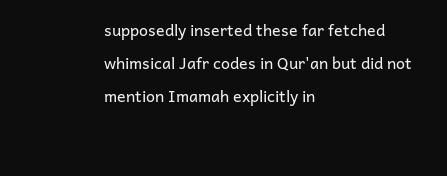supposedly inserted these far fetched whimsical Jafr codes in Qur'an but did not mention Imamah explicitly in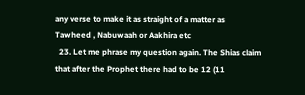any verse to make it as straight of a matter as Tawheed , Nabuwaah or Aakhira etc
  23. Let me phrase my question again. The Shias claim that after the Prophet there had to be 12 (11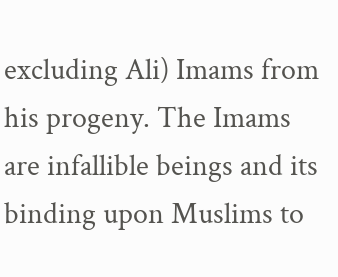excluding Ali) Imams from his progeny. The Imams are infallible beings and its binding upon Muslims to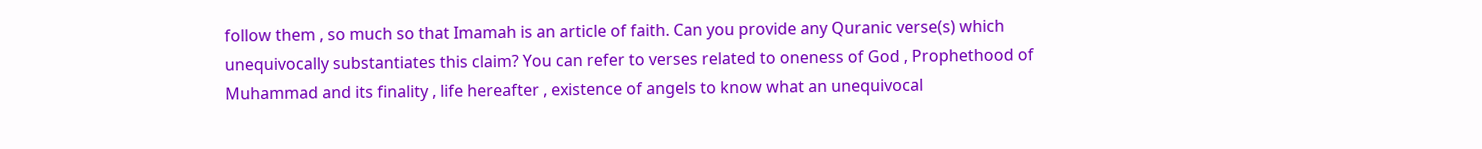follow them , so much so that Imamah is an article of faith. Can you provide any Quranic verse(s) which unequivocally substantiates this claim? You can refer to verses related to oneness of God , Prophethood of Muhammad and its finality , life hereafter , existence of angels to know what an unequivocal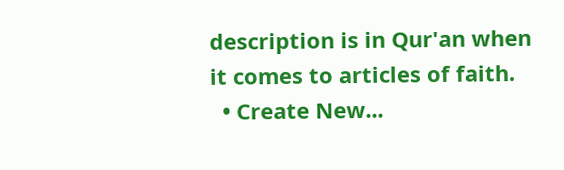description is in Qur'an when it comes to articles of faith.
  • Create New...